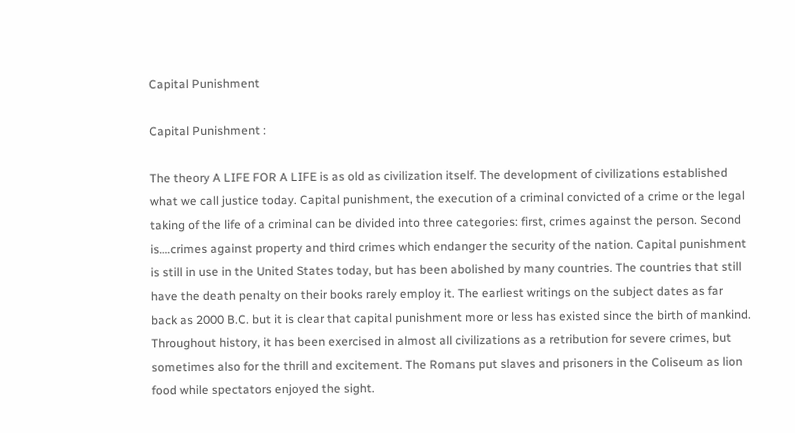Capital Punishment

Capital Punishment :

The theory A LIFE FOR A LIFE is as old as civilization itself. The development of civilizations established what we call justice today. Capital punishment, the execution of a criminal convicted of a crime or the legal taking of the life of a criminal can be divided into three categories: first, crimes against the person. Second is….crimes against property and third crimes which endanger the security of the nation. Capital punishment is still in use in the United States today, but has been abolished by many countries. The countries that still have the death penalty on their books rarely employ it. The earliest writings on the subject dates as far back as 2000 B.C. but it is clear that capital punishment more or less has existed since the birth of mankind. Throughout history, it has been exercised in almost all civilizations as a retribution for severe crimes, but sometimes also for the thrill and excitement. The Romans put slaves and prisoners in the Coliseum as lion food while spectators enjoyed the sight.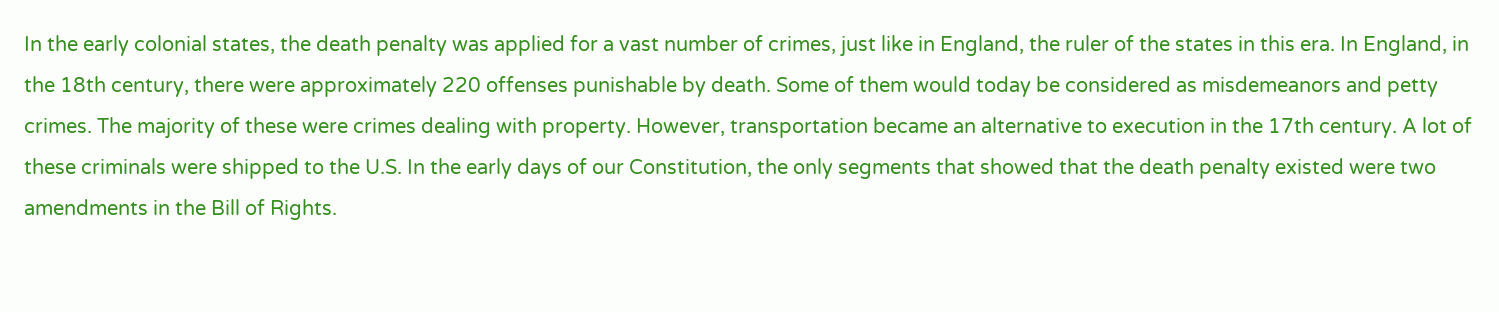In the early colonial states, the death penalty was applied for a vast number of crimes, just like in England, the ruler of the states in this era. In England, in the 18th century, there were approximately 220 offenses punishable by death. Some of them would today be considered as misdemeanors and petty crimes. The majority of these were crimes dealing with property. However, transportation became an alternative to execution in the 17th century. A lot of these criminals were shipped to the U.S. In the early days of our Constitution, the only segments that showed that the death penalty existed were two amendments in the Bill of Rights.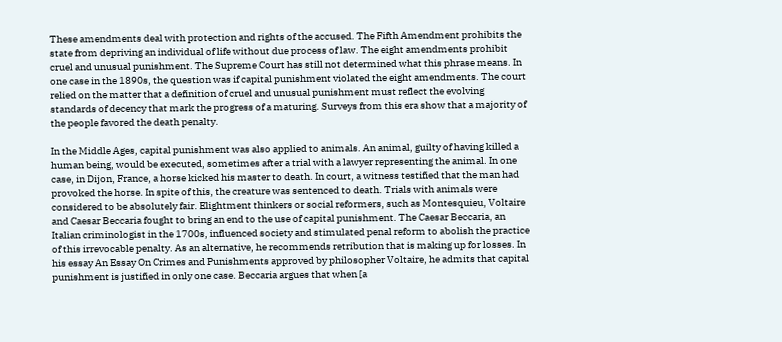These amendments deal with protection and rights of the accused. The Fifth Amendment prohibits the state from depriving an individual of life without due process of law. The eight amendments prohibit cruel and unusual punishment. The Supreme Court has still not determined what this phrase means. In one case in the 1890s, the question was if capital punishment violated the eight amendments. The court relied on the matter that a definition of cruel and unusual punishment must reflect the evolving standards of decency that mark the progress of a maturing. Surveys from this era show that a majority of the people favored the death penalty.

In the Middle Ages, capital punishment was also applied to animals. An animal, guilty of having killed a human being, would be executed, sometimes after a trial with a lawyer representing the animal. In one case, in Dijon, France, a horse kicked his master to death. In court, a witness testified that the man had provoked the horse. In spite of this, the creature was sentenced to death. Trials with animals were considered to be absolutely fair. Elightment thinkers or social reformers, such as Montesquieu, Voltaire and Caesar Beccaria fought to bring an end to the use of capital punishment. The Caesar Beccaria, an Italian criminologist in the 1700s, influenced society and stimulated penal reform to abolish the practice of this irrevocable penalty. As an alternative, he recommends retribution that is making up for losses. In his essay An Essay On Crimes and Punishments approved by philosopher Voltaire, he admits that capital punishment is justified in only one case. Beccaria argues that when [a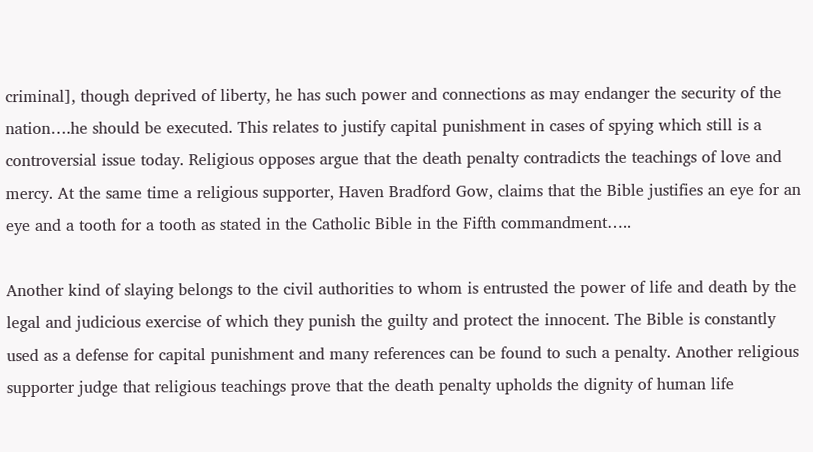criminal], though deprived of liberty, he has such power and connections as may endanger the security of the nation….he should be executed. This relates to justify capital punishment in cases of spying which still is a controversial issue today. Religious opposes argue that the death penalty contradicts the teachings of love and mercy. At the same time a religious supporter, Haven Bradford Gow, claims that the Bible justifies an eye for an eye and a tooth for a tooth as stated in the Catholic Bible in the Fifth commandment…..

Another kind of slaying belongs to the civil authorities to whom is entrusted the power of life and death by the legal and judicious exercise of which they punish the guilty and protect the innocent. The Bible is constantly used as a defense for capital punishment and many references can be found to such a penalty. Another religious supporter judge that religious teachings prove that the death penalty upholds the dignity of human life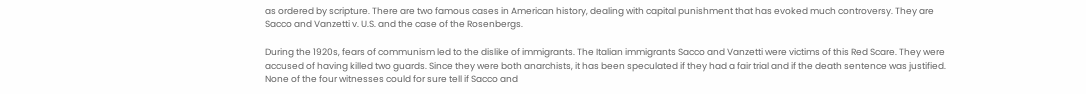as ordered by scripture. There are two famous cases in American history, dealing with capital punishment that has evoked much controversy. They are Sacco and Vanzetti v. U.S. and the case of the Rosenbergs.

During the 1920s, fears of communism led to the dislike of immigrants. The Italian immigrants Sacco and Vanzetti were victims of this Red Scare. They were accused of having killed two guards. Since they were both anarchists, it has been speculated if they had a fair trial and if the death sentence was justified. None of the four witnesses could for sure tell if Sacco and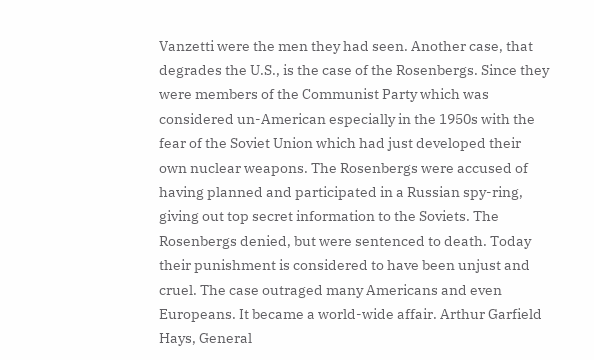Vanzetti were the men they had seen. Another case, that degrades the U.S., is the case of the Rosenbergs. Since they were members of the Communist Party which was considered un-American especially in the 1950s with the fear of the Soviet Union which had just developed their own nuclear weapons. The Rosenbergs were accused of having planned and participated in a Russian spy-ring, giving out top secret information to the Soviets. The Rosenbergs denied, but were sentenced to death. Today their punishment is considered to have been unjust and cruel. The case outraged many Americans and even Europeans. It became a world-wide affair. Arthur Garfield Hays, General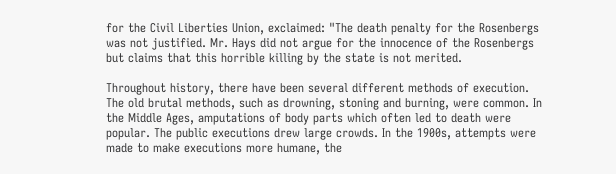for the Civil Liberties Union, exclaimed: "The death penalty for the Rosenbergs was not justified. Mr. Hays did not argue for the innocence of the Rosenbergs but claims that this horrible killing by the state is not merited.

Throughout history, there have been several different methods of execution. The old brutal methods, such as drowning, stoning and burning, were common. In the Middle Ages, amputations of body parts which often led to death were popular. The public executions drew large crowds. In the 1900s, attempts were made to make executions more humane, the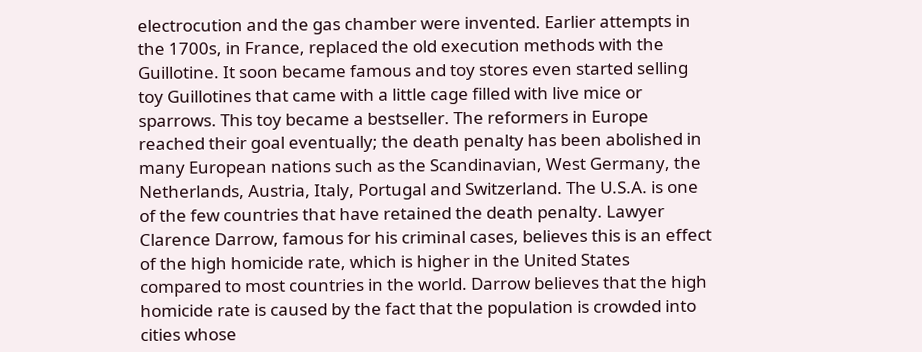electrocution and the gas chamber were invented. Earlier attempts in the 1700s, in France, replaced the old execution methods with the Guillotine. It soon became famous and toy stores even started selling toy Guillotines that came with a little cage filled with live mice or sparrows. This toy became a bestseller. The reformers in Europe reached their goal eventually; the death penalty has been abolished in many European nations such as the Scandinavian, West Germany, the Netherlands, Austria, Italy, Portugal and Switzerland. The U.S.A. is one of the few countries that have retained the death penalty. Lawyer Clarence Darrow, famous for his criminal cases, believes this is an effect of the high homicide rate, which is higher in the United States compared to most countries in the world. Darrow believes that the high homicide rate is caused by the fact that the population is crowded into cities whose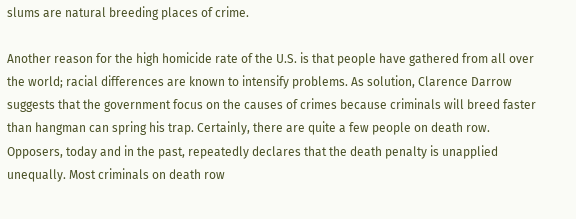slums are natural breeding places of crime.

Another reason for the high homicide rate of the U.S. is that people have gathered from all over the world; racial differences are known to intensify problems. As solution, Clarence Darrow suggests that the government focus on the causes of crimes because criminals will breed faster than hangman can spring his trap. Certainly, there are quite a few people on death row. Opposers, today and in the past, repeatedly declares that the death penalty is unapplied unequally. Most criminals on death row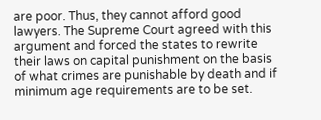are poor. Thus, they cannot afford good lawyers. The Supreme Court agreed with this argument and forced the states to rewrite their laws on capital punishment on the basis of what crimes are punishable by death and if minimum age requirements are to be set.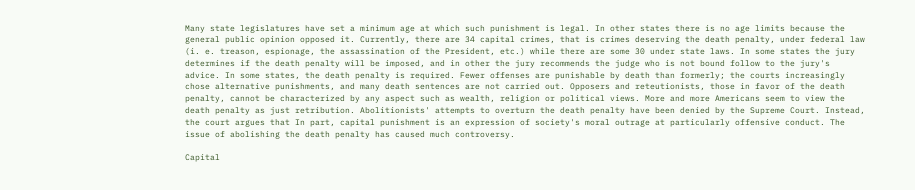Many state legislatures have set a minimum age at which such punishment is legal. In other states there is no age limits because the general public opinion opposed it. Currently, there are 34 capital crimes, that is crimes deserving the death penalty, under federal law (i. e. treason, espionage, the assassination of the President, etc.) while there are some 30 under state laws. In some states the jury determines if the death penalty will be imposed, and in other the jury recommends the judge who is not bound follow to the jury's advice. In some states, the death penalty is required. Fewer offenses are punishable by death than formerly; the courts increasingly chose alternative punishments, and many death sentences are not carried out. Opposers and reteutionists, those in favor of the death penalty, cannot be characterized by any aspect such as wealth, religion or political views. More and more Americans seem to view the death penalty as just retribution. Abolitionists' attempts to overturn the death penalty have been denied by the Supreme Court. Instead, the court argues that In part, capital punishment is an expression of society's moral outrage at particularly offensive conduct. The issue of abolishing the death penalty has caused much controversy.

Capital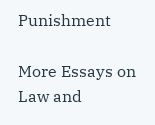Punishment

More Essays on Law and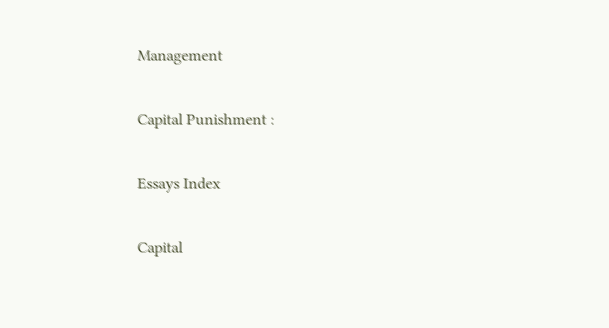Management

Capital Punishment :

Essays Index

Capital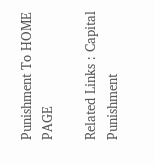Punishment To HOME PAGE

Related Links : Capital Punishment